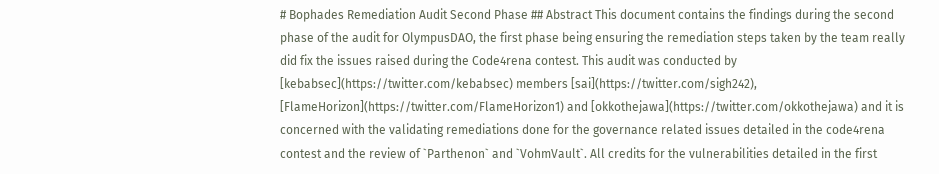# Bophades Remediation Audit Second Phase ## Abstract This document contains the findings during the second phase of the audit for OlympusDAO, the first phase being ensuring the remediation steps taken by the team really did fix the issues raised during the Code4rena contest. This audit was conducted by [kebabsec](https://twitter.com/kebabsec) members [sai](https://twitter.com/sigh242), [FlameHorizon](https://twitter.com/FlameHorizon1) and [okkothejawa](https://twitter.com/okkothejawa) and it is concerned with the validating remediations done for the governance related issues detailed in the code4rena contest and the review of `Parthenon` and `VohmVault`. All credits for the vulnerabilities detailed in the first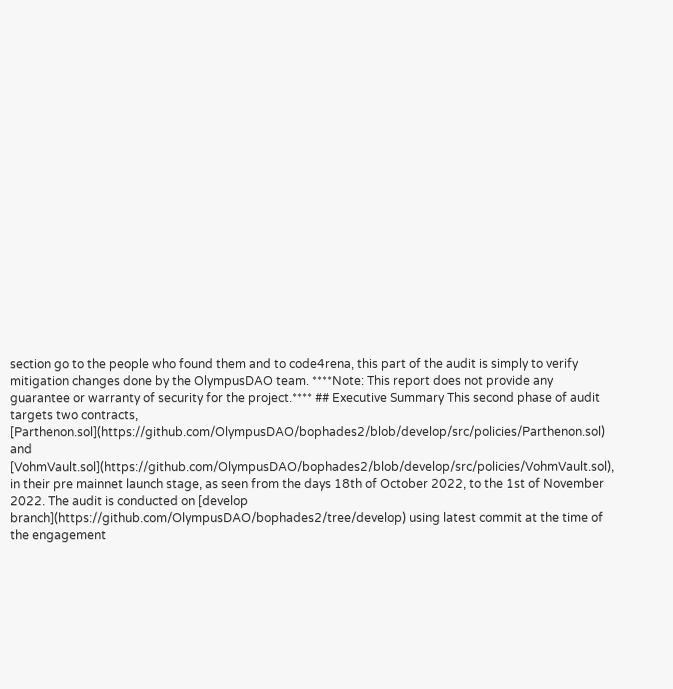section go to the people who found them and to code4rena, this part of the audit is simply to verify mitigation changes done by the OlympusDAO team. ****Note: This report does not provide any guarantee or warranty of security for the project.**** ## Executive Summary This second phase of audit targets two contracts, [Parthenon.sol](https://github.com/OlympusDAO/bophades2/blob/develop/src/policies/Parthenon.sol) and [VohmVault.sol](https://github.com/OlympusDAO/bophades2/blob/develop/src/policies/VohmVault.sol), in their pre mainnet launch stage, as seen from the days 18th of October 2022, to the 1st of November 2022. The audit is conducted on [develop branch](https://github.com/OlympusDAO/bophades2/tree/develop) using latest commit at the time of the engagement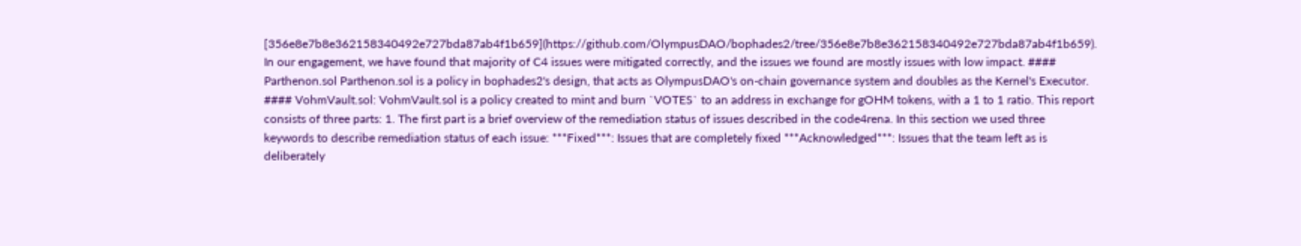[356e8e7b8e362158340492e727bda87ab4f1b659](https://github.com/OlympusDAO/bophades2/tree/356e8e7b8e362158340492e727bda87ab4f1b659). In our engagement, we have found that majority of C4 issues were mitigated correctly, and the issues we found are mostly issues with low impact. #### Parthenon.sol Parthenon.sol is a policy in bophades2's design, that acts as OlympusDAO's on-chain governance system and doubles as the Kernel's Executor. #### VohmVault.sol: VohmVault.sol is a policy created to mint and burn `VOTES` to an address in exchange for gOHM tokens, with a 1 to 1 ratio. This report consists of three parts: 1. The first part is a brief overview of the remediation status of issues described in the code4rena. In this section we used three keywords to describe remediation status of each issue: ***Fixed***: Issues that are completely fixed ***Acknowledged***: Issues that the team left as is deliberately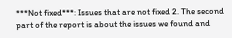***Not fixed***: Issues that are not fixed 2. The second part of the report is about the issues we found and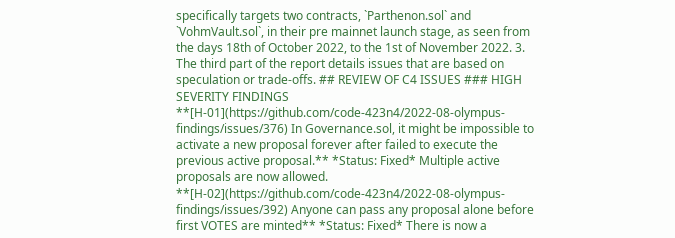specifically targets two contracts, `Parthenon.sol` and `VohmVault.sol`, in their pre mainnet launch stage, as seen from the days 18th of October 2022, to the 1st of November 2022. 3. The third part of the report details issues that are based on speculation or trade-offs. ## REVIEW OF C4 ISSUES ### HIGH SEVERITY FINDINGS **[H-01](https://github.com/code-423n4/2022-08-olympus-findings/issues/376) In Governance.sol, it might be impossible to activate a new proposal forever after failed to execute the previous active proposal.** *Status: Fixed* Multiple active proposals are now allowed. **[H-02](https://github.com/code-423n4/2022-08-olympus-findings/issues/392) Anyone can pass any proposal alone before first VOTES are minted** *Status: Fixed* There is now a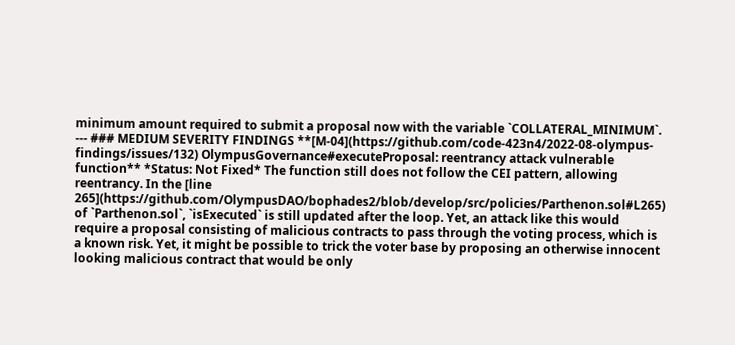minimum amount required to submit a proposal now with the variable `COLLATERAL_MINIMUM`. --- ### MEDIUM SEVERITY FINDINGS **[M-04](https://github.com/code-423n4/2022-08-olympus-findings/issues/132) OlympusGovernance#executeProposal: reentrancy attack vulnerable function** *Status: Not Fixed* The function still does not follow the CEI pattern, allowing reentrancy. In the [line 265](https://github.com/OlympusDAO/bophades2/blob/develop/src/policies/Parthenon.sol#L265) of `Parthenon.sol`, `isExecuted` is still updated after the loop. Yet, an attack like this would require a proposal consisting of malicious contracts to pass through the voting process, which is a known risk. Yet, it might be possible to trick the voter base by proposing an otherwise innocent looking malicious contract that would be only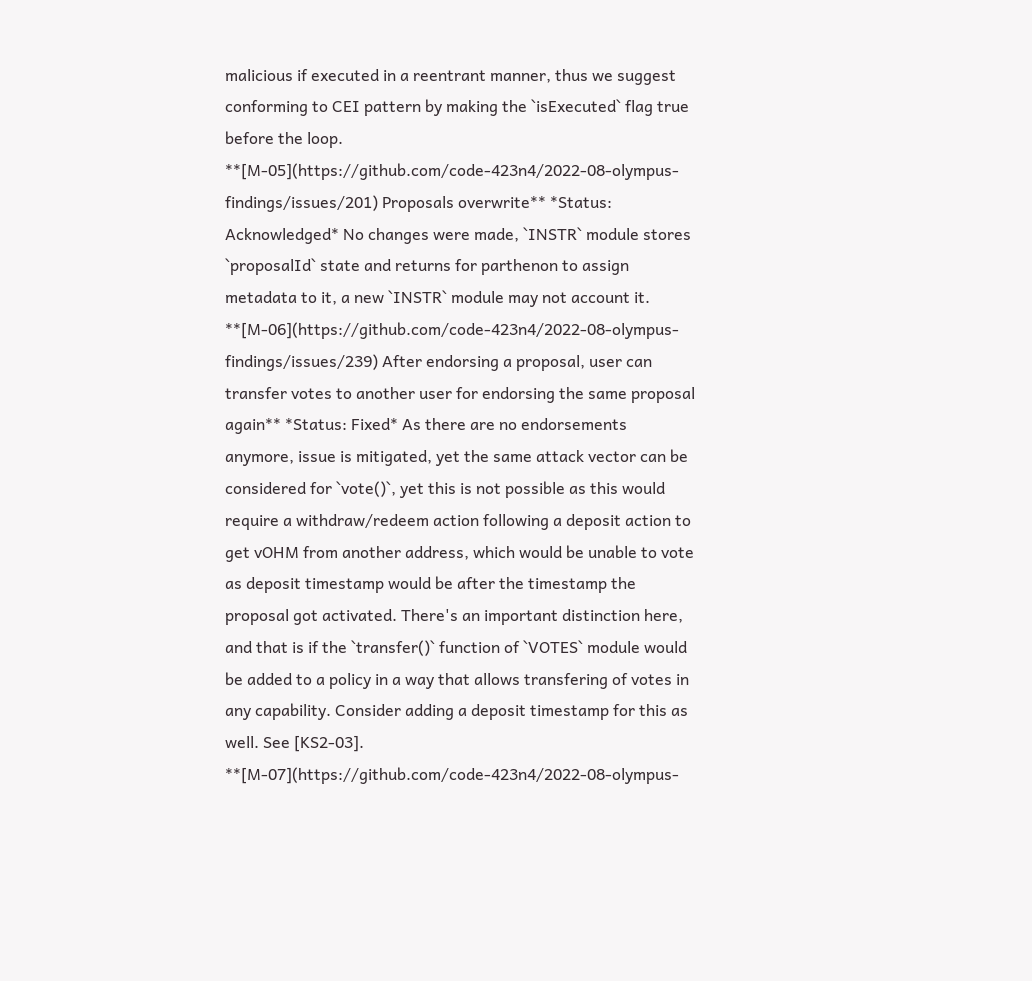malicious if executed in a reentrant manner, thus we suggest conforming to CEI pattern by making the `isExecuted` flag true before the loop. **[M-05](https://github.com/code-423n4/2022-08-olympus-findings/issues/201) Proposals overwrite** *Status: Acknowledged* No changes were made, `INSTR` module stores `proposalId` state and returns for parthenon to assign metadata to it, a new `INSTR` module may not account it. **[M-06](https://github.com/code-423n4/2022-08-olympus-findings/issues/239) After endorsing a proposal, user can transfer votes to another user for endorsing the same proposal again** *Status: Fixed* As there are no endorsements anymore, issue is mitigated, yet the same attack vector can be considered for `vote()`, yet this is not possible as this would require a withdraw/redeem action following a deposit action to get vOHM from another address, which would be unable to vote as deposit timestamp would be after the timestamp the proposal got activated. There's an important distinction here, and that is if the `transfer()` function of `VOTES` module would be added to a policy in a way that allows transfering of votes in any capability. Consider adding a deposit timestamp for this as well. See [KS2-03]. **[M-07](https://github.com/code-423n4/2022-08-olympus-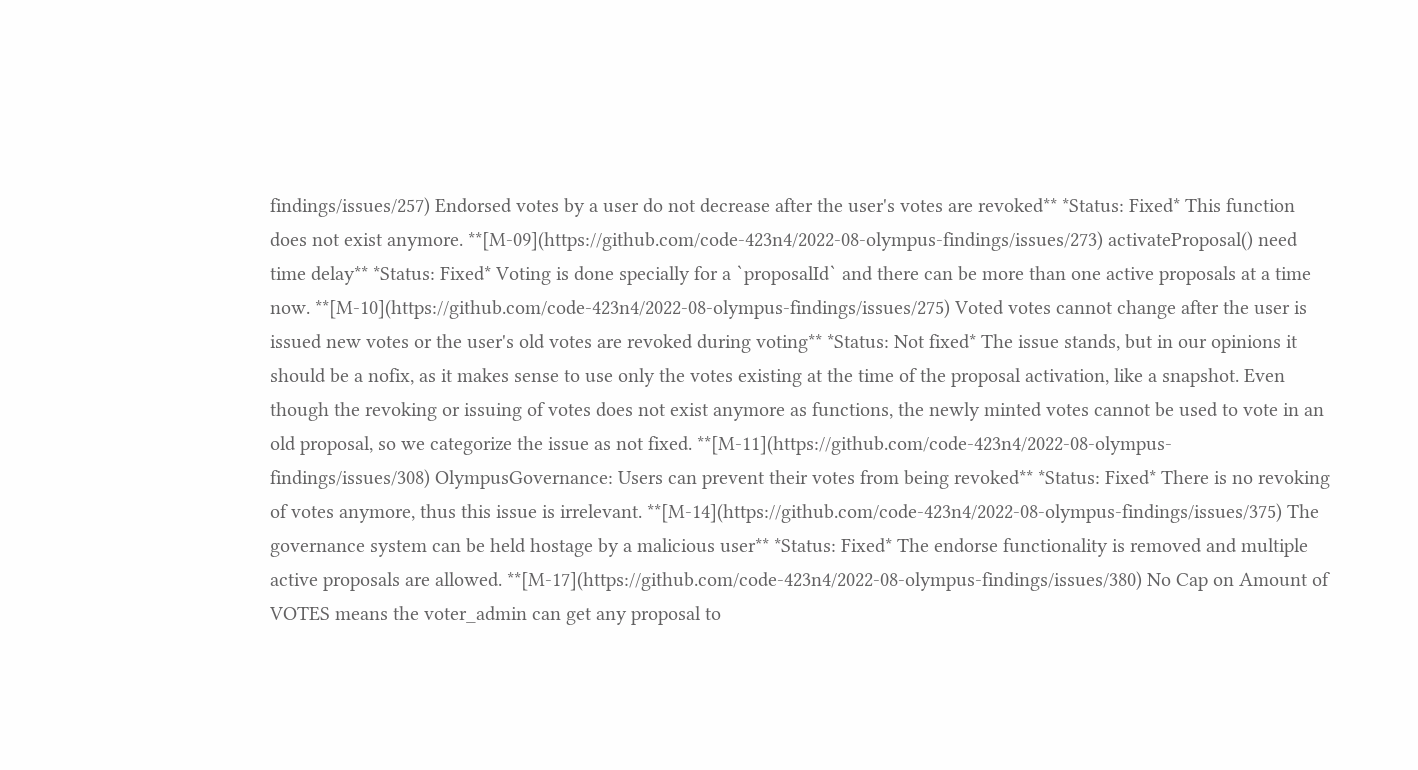findings/issues/257) Endorsed votes by a user do not decrease after the user's votes are revoked** *Status: Fixed* This function does not exist anymore. **[M-09](https://github.com/code-423n4/2022-08-olympus-findings/issues/273) activateProposal() need time delay** *Status: Fixed* Voting is done specially for a `proposalId` and there can be more than one active proposals at a time now. **[M-10](https://github.com/code-423n4/2022-08-olympus-findings/issues/275) Voted votes cannot change after the user is issued new votes or the user's old votes are revoked during voting** *Status: Not fixed* The issue stands, but in our opinions it should be a nofix, as it makes sense to use only the votes existing at the time of the proposal activation, like a snapshot. Even though the revoking or issuing of votes does not exist anymore as functions, the newly minted votes cannot be used to vote in an old proposal, so we categorize the issue as not fixed. **[M-11](https://github.com/code-423n4/2022-08-olympus-findings/issues/308) OlympusGovernance: Users can prevent their votes from being revoked** *Status: Fixed* There is no revoking of votes anymore, thus this issue is irrelevant. **[M-14](https://github.com/code-423n4/2022-08-olympus-findings/issues/375) The governance system can be held hostage by a malicious user** *Status: Fixed* The endorse functionality is removed and multiple active proposals are allowed. **[M-17](https://github.com/code-423n4/2022-08-olympus-findings/issues/380) No Cap on Amount of VOTES means the voter_admin can get any proposal to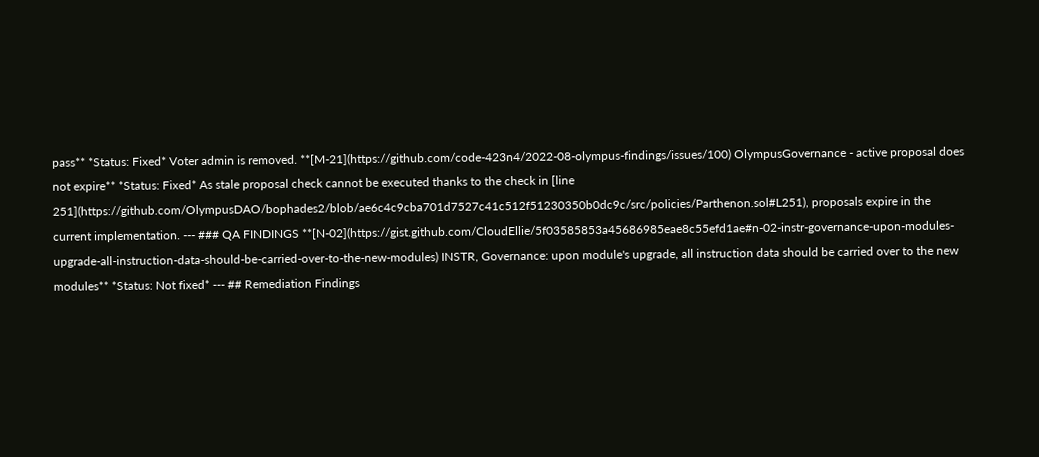pass** *Status: Fixed* Voter admin is removed. **[M-21](https://github.com/code-423n4/2022-08-olympus-findings/issues/100) OlympusGovernance - active proposal does not expire** *Status: Fixed* As stale proposal check cannot be executed thanks to the check in [line 251](https://github.com/OlympusDAO/bophades2/blob/ae6c4c9cba701d7527c41c512f51230350b0dc9c/src/policies/Parthenon.sol#L251), proposals expire in the current implementation. --- ### QA FINDINGS **[N-02](https://gist.github.com/CloudEllie/5f03585853a45686985eae8c55efd1ae#n-02-instr-governance-upon-modules-upgrade-all-instruction-data-should-be-carried-over-to-the-new-modules) INSTR, Governance: upon module's upgrade, all instruction data should be carried over to the new modules** *Status: Not fixed* --- ## Remediation Findings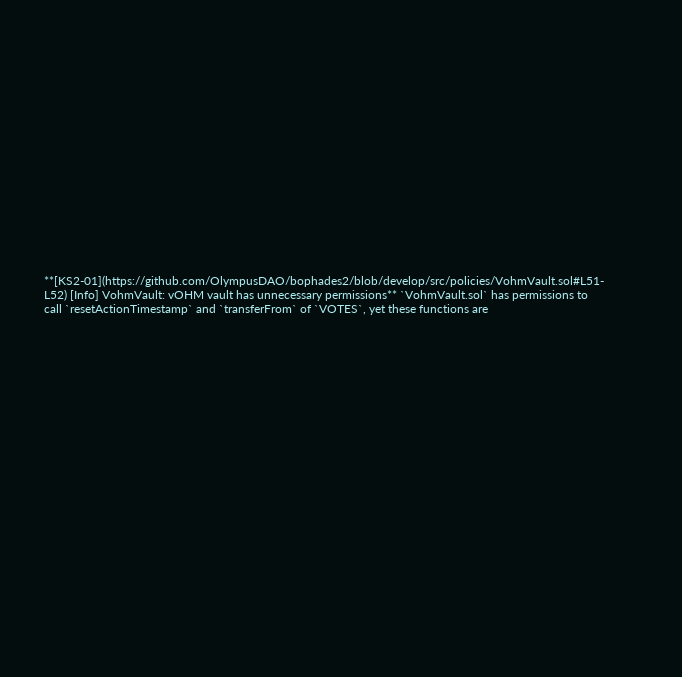**[KS2-01](https://github.com/OlympusDAO/bophades2/blob/develop/src/policies/VohmVault.sol#L51-L52) [Info] VohmVault: vOHM vault has unnecessary permissions** `VohmVault.sol` has permissions to call `resetActionTimestamp` and `transferFrom` of `VOTES`, yet these functions are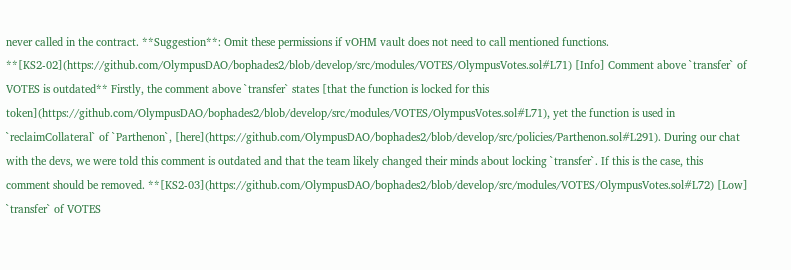never called in the contract. **Suggestion**: Omit these permissions if vOHM vault does not need to call mentioned functions. **[KS2-02](https://github.com/OlympusDAO/bophades2/blob/develop/src/modules/VOTES/OlympusVotes.sol#L71) [Info] Comment above `transfer` of VOTES is outdated** Firstly, the comment above `transfer` states [that the function is locked for this token](https://github.com/OlympusDAO/bophades2/blob/develop/src/modules/VOTES/OlympusVotes.sol#L71), yet the function is used in `reclaimCollateral` of `Parthenon`, [here](https://github.com/OlympusDAO/bophades2/blob/develop/src/policies/Parthenon.sol#L291). During our chat with the devs, we were told this comment is outdated and that the team likely changed their minds about locking `transfer`. If this is the case, this comment should be removed. **[KS2-03](https://github.com/OlympusDAO/bophades2/blob/develop/src/modules/VOTES/OlympusVotes.sol#L72) [Low] `transfer` of VOTES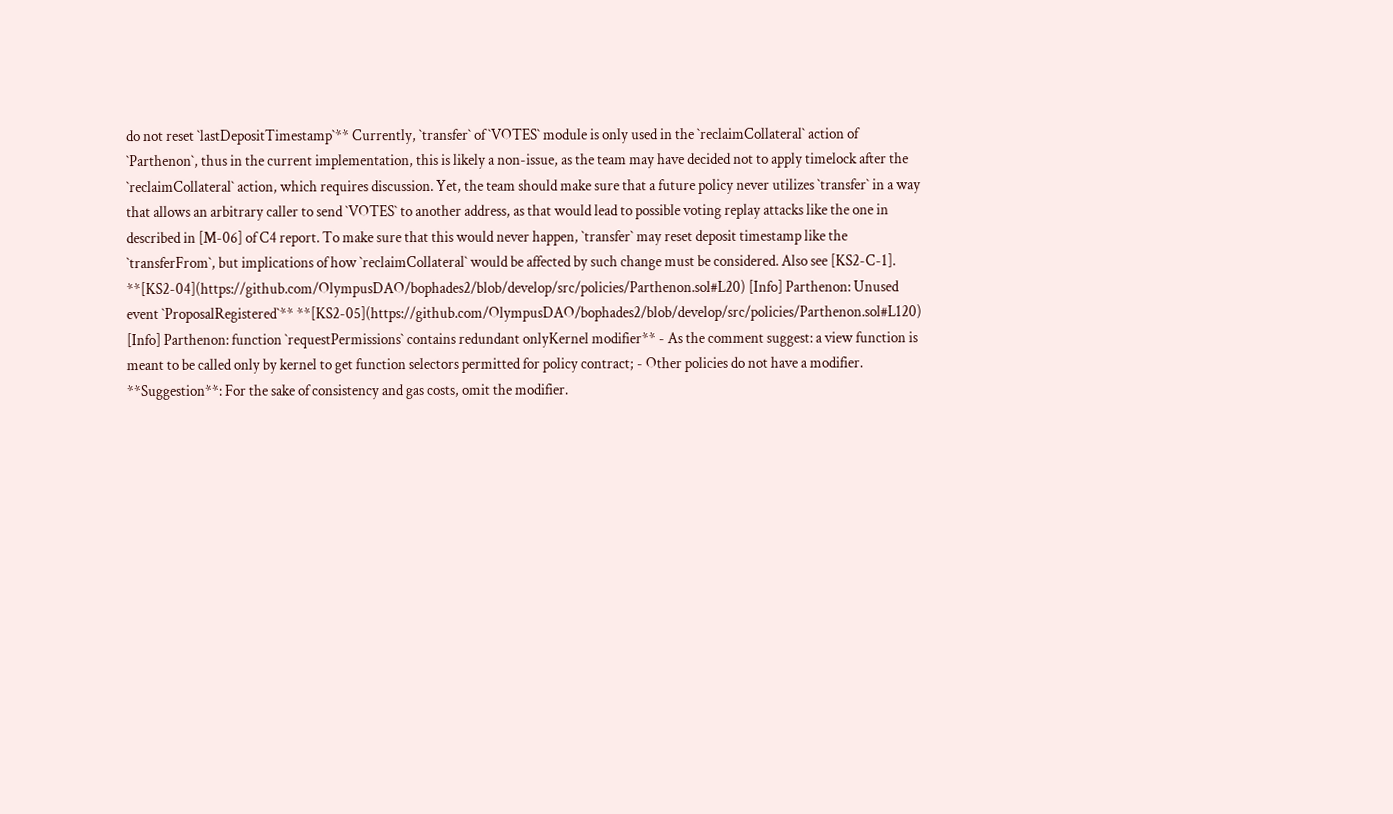do not reset `lastDepositTimestamp`** Currently, `transfer` of `VOTES` module is only used in the `reclaimCollateral` action of `Parthenon`, thus in the current implementation, this is likely a non-issue, as the team may have decided not to apply timelock after the `reclaimCollateral` action, which requires discussion. Yet, the team should make sure that a future policy never utilizes `transfer` in a way that allows an arbitrary caller to send `VOTES` to another address, as that would lead to possible voting replay attacks like the one in described in [M-06] of C4 report. To make sure that this would never happen, `transfer` may reset deposit timestamp like the `transferFrom`, but implications of how `reclaimCollateral` would be affected by such change must be considered. Also see [KS2-C-1]. **[KS2-04](https://github.com/OlympusDAO/bophades2/blob/develop/src/policies/Parthenon.sol#L20) [Info] Parthenon: Unused event `ProposalRegistered`** **[KS2-05](https://github.com/OlympusDAO/bophades2/blob/develop/src/policies/Parthenon.sol#L120) [Info] Parthenon: function `requestPermissions` contains redundant onlyKernel modifier** - As the comment suggest: a view function is meant to be called only by kernel to get function selectors permitted for policy contract; - Other policies do not have a modifier. **Suggestion**: For the sake of consistency and gas costs, omit the modifier.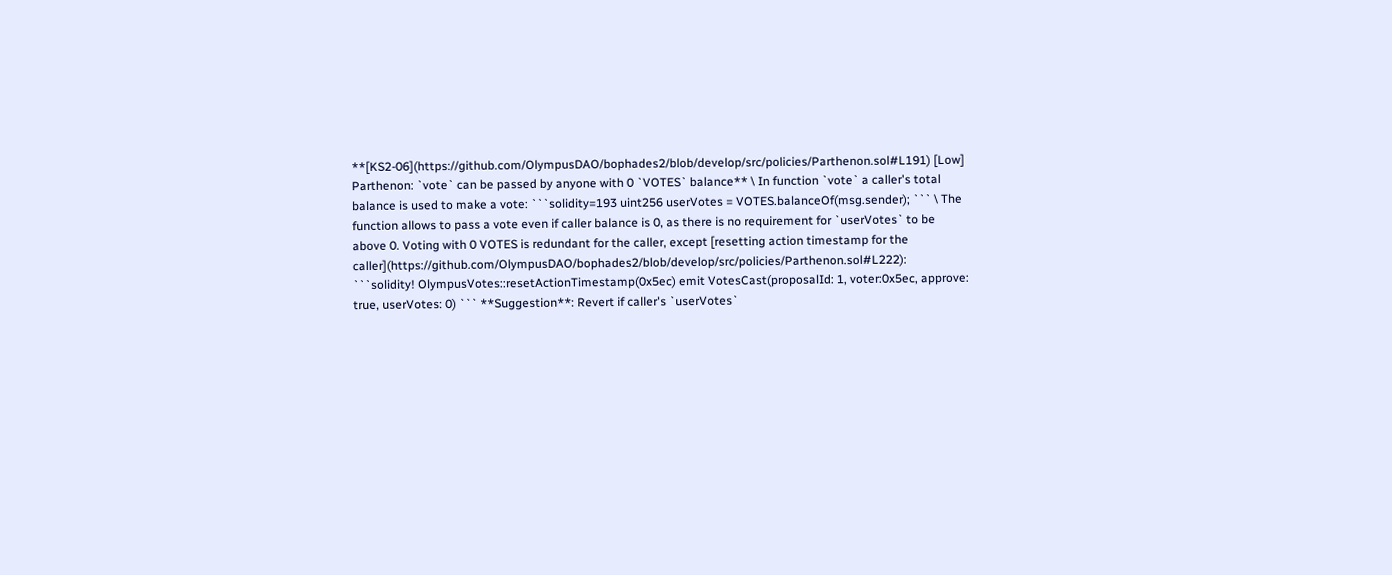**[KS2-06](https://github.com/OlympusDAO/bophades2/blob/develop/src/policies/Parthenon.sol#L191) [Low] Parthenon: `vote` can be passed by anyone with 0 `VOTES` balance** \ In function `vote` a caller's total balance is used to make a vote: ```solidity=193 uint256 userVotes = VOTES.balanceOf(msg.sender); ``` \ The function allows to pass a vote even if caller balance is 0, as there is no requirement for `userVotes` to be above 0. Voting with 0 VOTES is redundant for the caller, except [resetting action timestamp for the caller](https://github.com/OlympusDAO/bophades2/blob/develop/src/policies/Parthenon.sol#L222): ```solidity! OlympusVotes::resetActionTimestamp(0x5ec) emit VotesCast(proposalId: 1, voter:0x5ec, approve: true, userVotes: 0) ``` **Suggestion**: Revert if caller's `userVotes`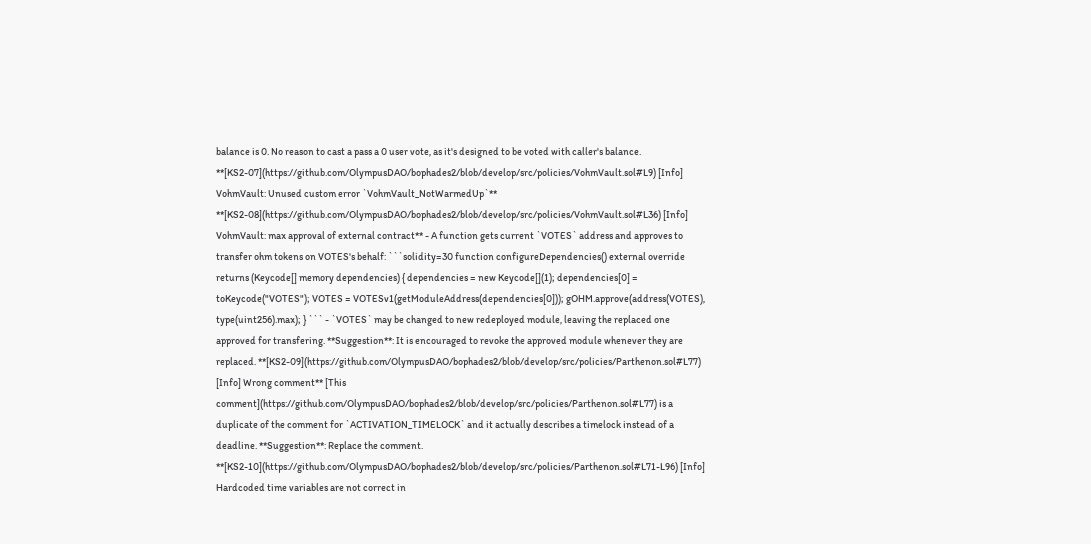balance is 0. No reason to cast a pass a 0 user vote, as it's designed to be voted with caller's balance. **[KS2-07](https://github.com/OlympusDAO/bophades2/blob/develop/src/policies/VohmVault.sol#L9) [Info] VohmVault: Unused custom error `VohmVault_NotWarmedUp`** **[KS2-08](https://github.com/OlympusDAO/bophades2/blob/develop/src/policies/VohmVault.sol#L36) [Info] VohmVault: max approval of external contract** - A function gets current `VOTES` address and approves to transfer ohm tokens on VOTES's behalf: ```solidity=30 function configureDependencies() external override returns (Keycode[] memory dependencies) { dependencies = new Keycode[](1); dependencies[0] = toKeycode("VOTES"); VOTES = VOTESv1(getModuleAddress(dependencies[0])); gOHM.approve(address(VOTES), type(uint256).max); } ``` - `VOTES` may be changed to new redeployed module, leaving the replaced one approved for transfering. **Suggestion**: It is encouraged to revoke the approved module whenever they are replaced. **[KS2-09](https://github.com/OlympusDAO/bophades2/blob/develop/src/policies/Parthenon.sol#L77) [Info] Wrong comment** [This comment](https://github.com/OlympusDAO/bophades2/blob/develop/src/policies/Parthenon.sol#L77) is a duplicate of the comment for `ACTIVATION_TIMELOCK` and it actually describes a timelock instead of a deadline. **Suggestion**: Replace the comment. **[KS2-10](https://github.com/OlympusDAO/bophades2/blob/develop/src/policies/Parthenon.sol#L71-L96) [Info] Hardcoded time variables are not correct in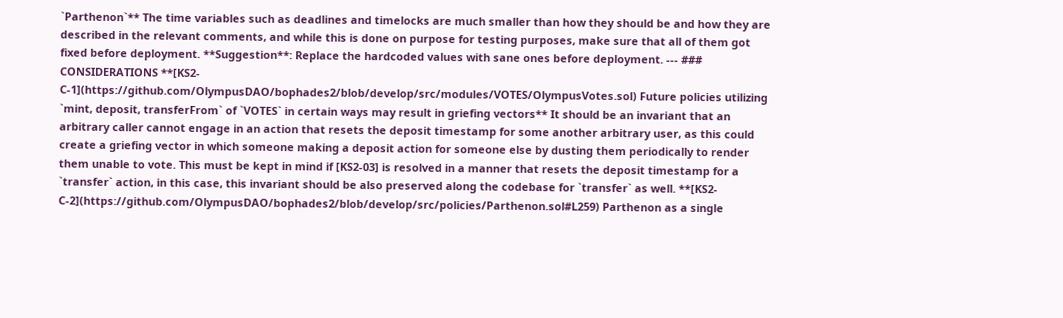`Parthenon`** The time variables such as deadlines and timelocks are much smaller than how they should be and how they are described in the relevant comments, and while this is done on purpose for testing purposes, make sure that all of them got fixed before deployment. **Suggestion**: Replace the hardcoded values with sane ones before deployment. --- ### CONSIDERATIONS **[KS2-C-1](https://github.com/OlympusDAO/bophades2/blob/develop/src/modules/VOTES/OlympusVotes.sol) Future policies utilizing `mint, deposit, transferFrom` of `VOTES` in certain ways may result in griefing vectors** It should be an invariant that an arbitrary caller cannot engage in an action that resets the deposit timestamp for some another arbitrary user, as this could create a griefing vector in which someone making a deposit action for someone else by dusting them periodically to render them unable to vote. This must be kept in mind if [KS2-03] is resolved in a manner that resets the deposit timestamp for a `transfer` action, in this case, this invariant should be also preserved along the codebase for `transfer` as well. **[KS2-C-2](https://github.com/OlympusDAO/bophades2/blob/develop/src/policies/Parthenon.sol#L259) Parthenon as a single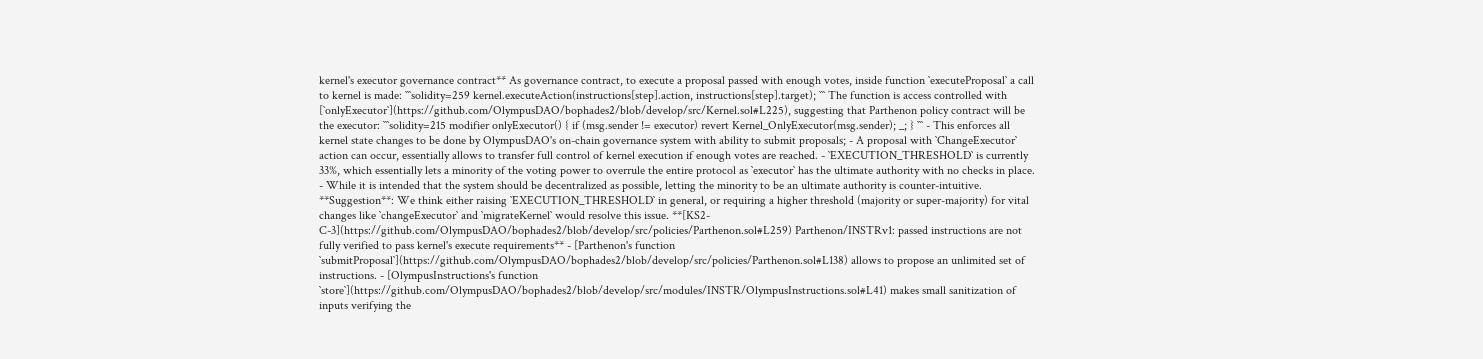kernel's executor governance contract** As governance contract, to execute a proposal passed with enough votes, inside function `executeProposal` a call to kernel is made: ```solidity=259 kernel.executeAction(instructions[step].action, instructions[step].target); ``` The function is access controlled with [`onlyExecutor`](https://github.com/OlympusDAO/bophades2/blob/develop/src/Kernel.sol#L225), suggesting that Parthenon policy contract will be the executor: ```solidity=215 modifier onlyExecutor() { if (msg.sender != executor) revert Kernel_OnlyExecutor(msg.sender); _; } ``` - This enforces all kernel state changes to be done by OlympusDAO's on-chain governance system with ability to submit proposals; - A proposal with `ChangeExecutor` action can occur, essentially allows to transfer full control of kernel execution if enough votes are reached. - `EXECUTION_THRESHOLD` is currently 33%, which essentially lets a minority of the voting power to overrule the entire protocol as `executor` has the ultimate authority with no checks in place. - While it is intended that the system should be decentralized as possible, letting the minority to be an ultimate authority is counter-intuitive. **Suggestion**: We think either raising `EXECUTION_THRESHOLD` in general, or requiring a higher threshold (majority or super-majority) for vital changes like `changeExecutor` and `migrateKernel` would resolve this issue. **[KS2-C-3](https://github.com/OlympusDAO/bophades2/blob/develop/src/policies/Parthenon.sol#L259) Parthenon/INSTRv1: passed instructions are not fully verified to pass kernel's execute requirements** - [Parthenon's function `submitProposal`](https://github.com/OlympusDAO/bophades2/blob/develop/src/policies/Parthenon.sol#L138) allows to propose an unlimited set of instructions. - [OlympusInstructions's function `store`](https://github.com/OlympusDAO/bophades2/blob/develop/src/modules/INSTR/OlympusInstructions.sol#L41) makes small sanitization of inputs verifying the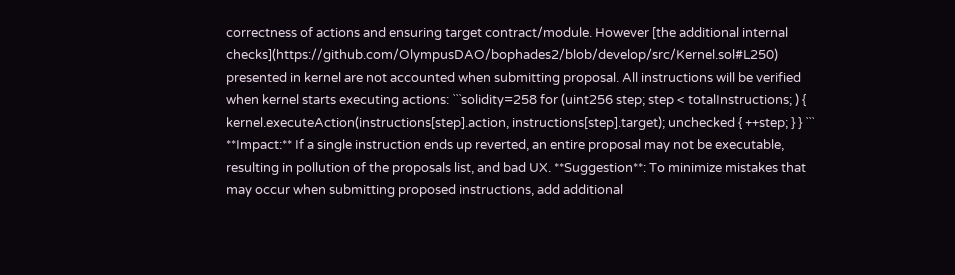correctness of actions and ensuring target contract/module. However [the additional internal checks](https://github.com/OlympusDAO/bophades2/blob/develop/src/Kernel.sol#L250) presented in kernel are not accounted when submitting proposal. All instructions will be verified when kernel starts executing actions: ```solidity=258 for (uint256 step; step < totalInstructions; ) { kernel.executeAction(instructions[step].action, instructions[step].target); unchecked { ++step; } } ``` **Impact:** If a single instruction ends up reverted, an entire proposal may not be executable, resulting in pollution of the proposals list, and bad UX. **Suggestion**: To minimize mistakes that may occur when submitting proposed instructions, add additional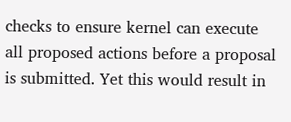checks to ensure kernel can execute all proposed actions before a proposal is submitted. Yet this would result in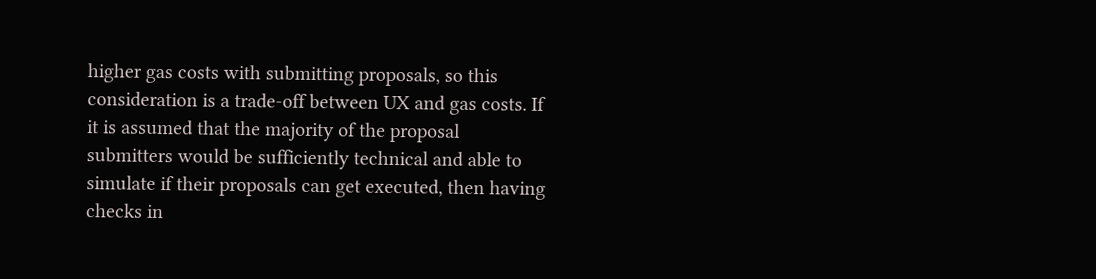higher gas costs with submitting proposals, so this consideration is a trade-off between UX and gas costs. If it is assumed that the majority of the proposal submitters would be sufficiently technical and able to simulate if their proposals can get executed, then having checks in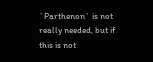`Parthenon` is not really needed, but if this is not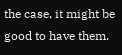the case, it might be good to have them.